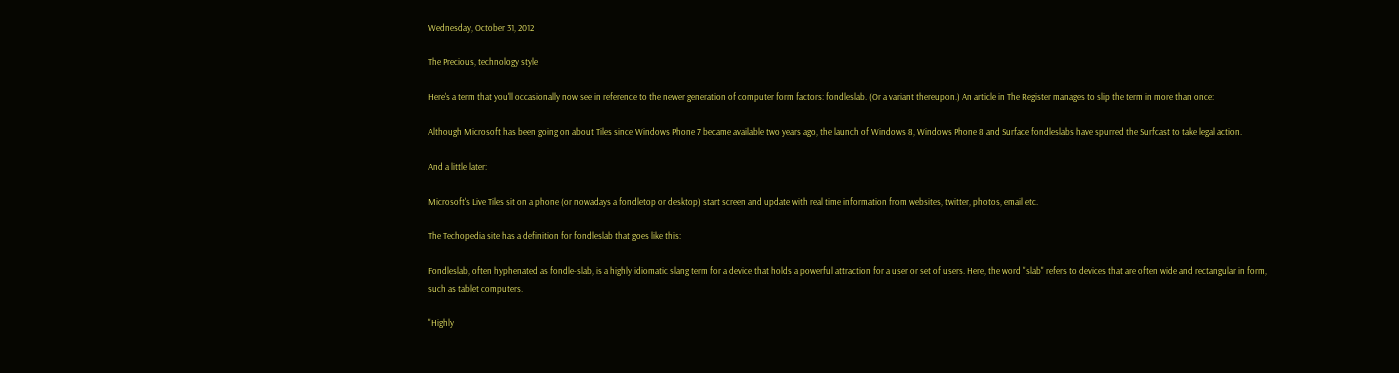Wednesday, October 31, 2012

The Precious, technology style

Here's a term that you'll occasionally now see in reference to the newer generation of computer form factors: fondleslab. (Or a variant thereupon.) An article in The Register manages to slip the term in more than once:

Although Microsoft has been going on about Tiles since Windows Phone 7 became available two years ago, the launch of Windows 8, Windows Phone 8 and Surface fondleslabs have spurred the Surfcast to take legal action.

And a little later:

Microsoft's Live Tiles sit on a phone (or nowadays a fondletop or desktop) start screen and update with real time information from websites, twitter, photos, email etc.

The Techopedia site has a definition for fondleslab that goes like this:

Fondleslab, often hyphenated as fondle-slab, is a highly idiomatic slang term for a device that holds a powerful attraction for a user or set of users. Here, the word "slab" refers to devices that are often wide and rectangular in form, such as tablet computers.

"Highly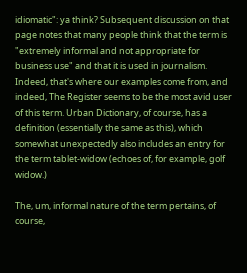idiomatic": ya think? Subsequent discussion on that page notes that many people think that the term is "extremely informal and not appropriate for business use" and that it is used in journalism. Indeed, that's where our examples come from, and indeed, The Register seems to be the most avid user of this term. Urban Dictionary, of course, has a definition (essentially the same as this), which somewhat unexpectedly also includes an entry for the term tablet-widow (echoes of, for example, golf widow.)

The, um, informal nature of the term pertains, of course,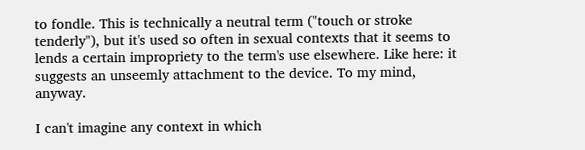to fondle. This is technically a neutral term ("touch or stroke tenderly"), but it's used so often in sexual contexts that it seems to lends a certain impropriety to the term's use elsewhere. Like here: it suggests an unseemly attachment to the device. To my mind, anyway.

I can't imagine any context in which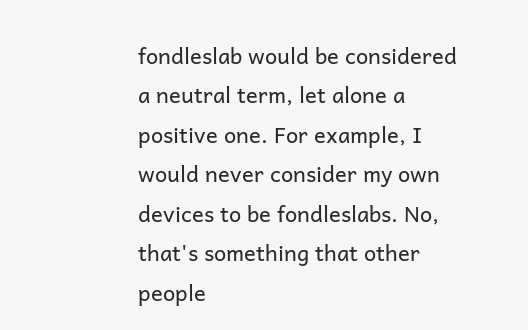fondleslab would be considered a neutral term, let alone a positive one. For example, I would never consider my own devices to be fondleslabs. No, that's something that other people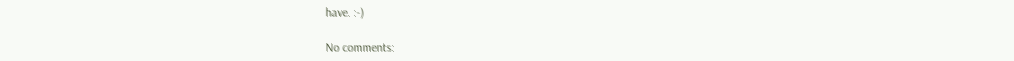have. :-)

No comments: